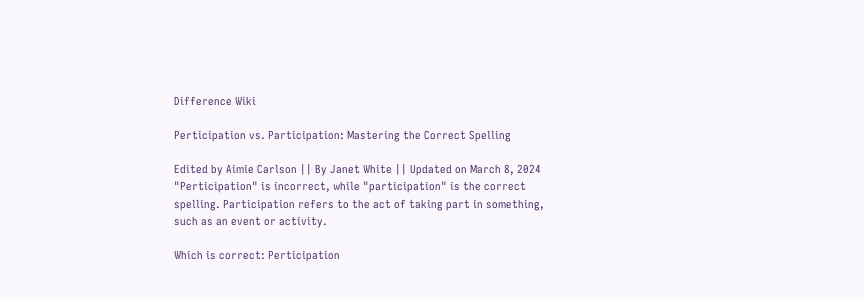Difference Wiki

Perticipation vs. Participation: Mastering the Correct Spelling

Edited by Aimie Carlson || By Janet White || Updated on March 8, 2024
"Perticipation" is incorrect, while "participation" is the correct spelling. Participation refers to the act of taking part in something, such as an event or activity.

Which is correct: Perticipation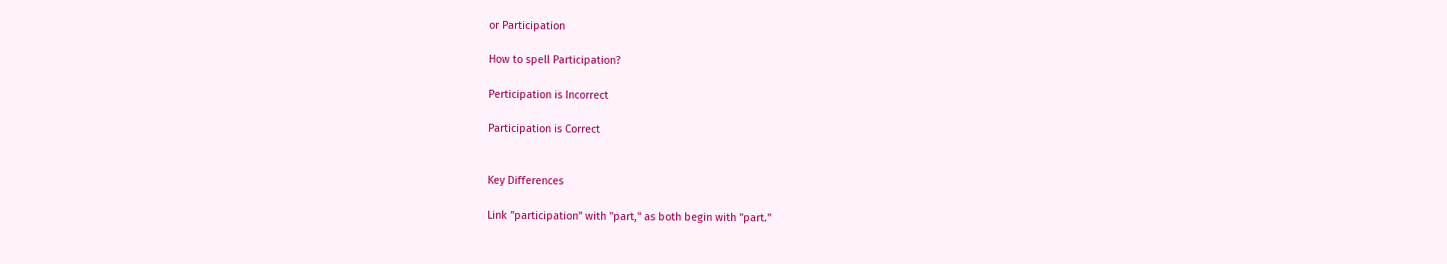or Participation

How to spell Participation?

Perticipation is Incorrect

Participation is Correct


Key Differences

Link "participation" with "part," as both begin with "part."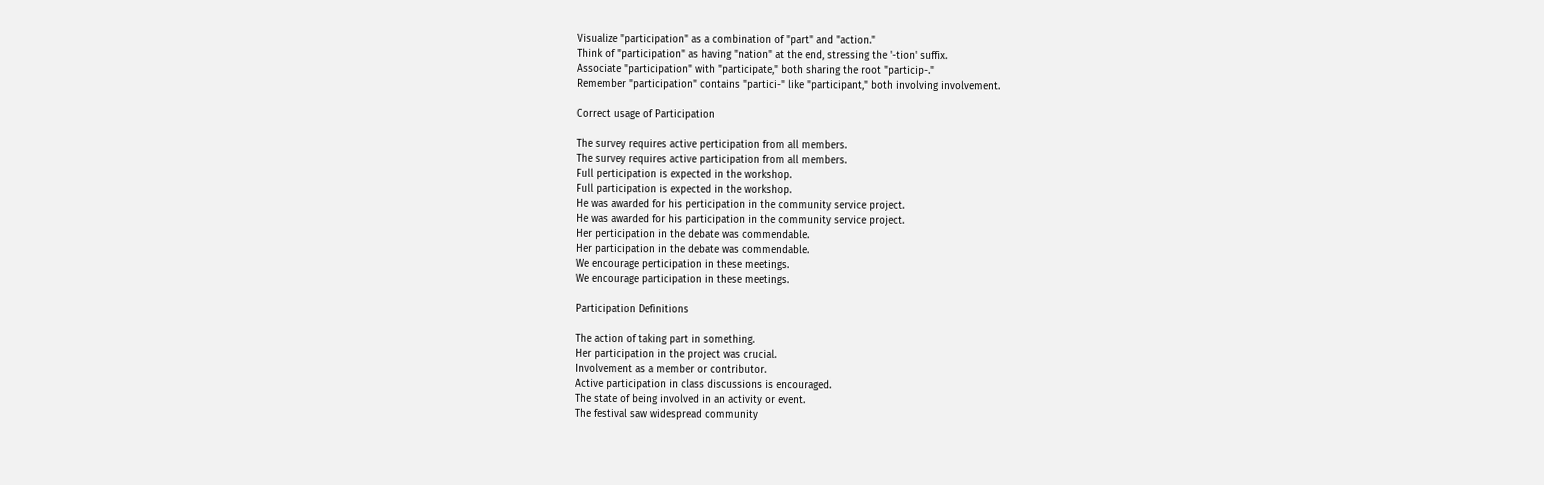Visualize "participation" as a combination of "part" and "action."
Think of "participation" as having "nation" at the end, stressing the '-tion' suffix.
Associate "participation" with "participate," both sharing the root "particip-."
Remember "participation" contains "partici-" like "participant," both involving involvement.

Correct usage of Participation

The survey requires active perticipation from all members.
The survey requires active participation from all members.
Full perticipation is expected in the workshop.
Full participation is expected in the workshop.
He was awarded for his perticipation in the community service project.
He was awarded for his participation in the community service project.
Her perticipation in the debate was commendable.
Her participation in the debate was commendable.
We encourage perticipation in these meetings.
We encourage participation in these meetings.

Participation Definitions

The action of taking part in something.
Her participation in the project was crucial.
Involvement as a member or contributor.
Active participation in class discussions is encouraged.
The state of being involved in an activity or event.
The festival saw widespread community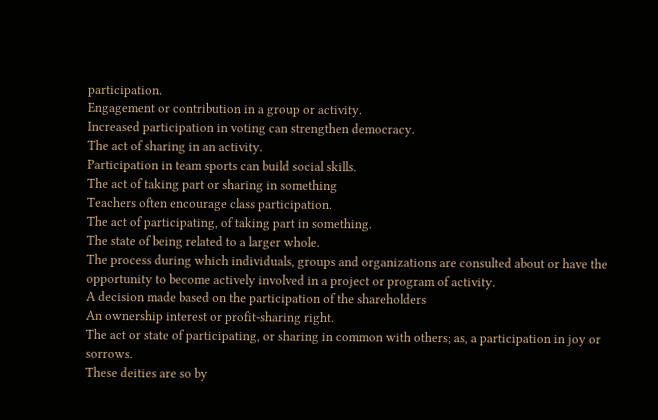participation.
Engagement or contribution in a group or activity.
Increased participation in voting can strengthen democracy.
The act of sharing in an activity.
Participation in team sports can build social skills.
The act of taking part or sharing in something
Teachers often encourage class participation.
The act of participating, of taking part in something.
The state of being related to a larger whole.
The process during which individuals, groups and organizations are consulted about or have the opportunity to become actively involved in a project or program of activity.
A decision made based on the participation of the shareholders
An ownership interest or profit-sharing right.
The act or state of participating, or sharing in common with others; as, a participation in joy or sorrows.
These deities are so by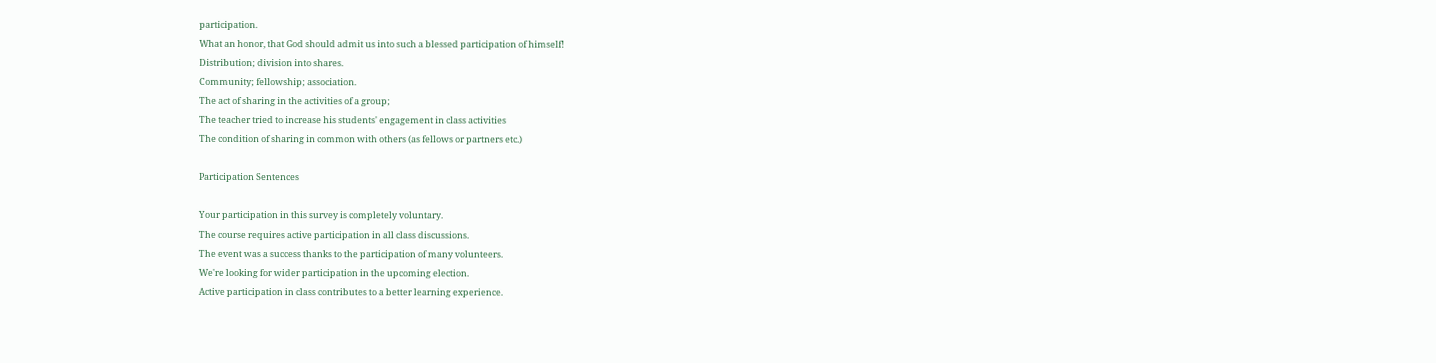participation.
What an honor, that God should admit us into such a blessed participation of himself!
Distribution; division into shares.
Community; fellowship; association.
The act of sharing in the activities of a group;
The teacher tried to increase his students' engagement in class activities
The condition of sharing in common with others (as fellows or partners etc.)

Participation Sentences

Your participation in this survey is completely voluntary.
The course requires active participation in all class discussions.
The event was a success thanks to the participation of many volunteers.
We're looking for wider participation in the upcoming election.
Active participation in class contributes to a better learning experience.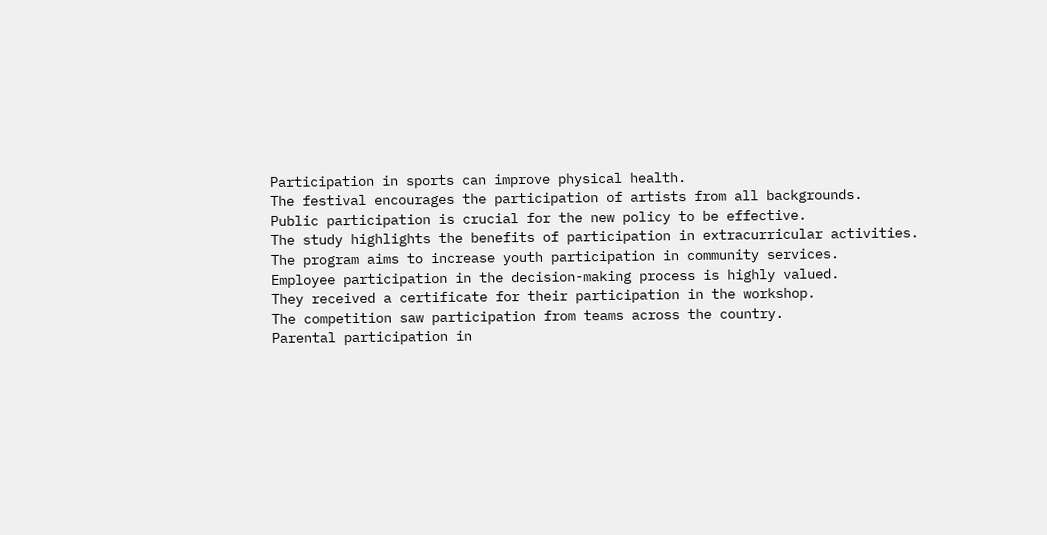Participation in sports can improve physical health.
The festival encourages the participation of artists from all backgrounds.
Public participation is crucial for the new policy to be effective.
The study highlights the benefits of participation in extracurricular activities.
The program aims to increase youth participation in community services.
Employee participation in the decision-making process is highly valued.
They received a certificate for their participation in the workshop.
The competition saw participation from teams across the country.
Parental participation in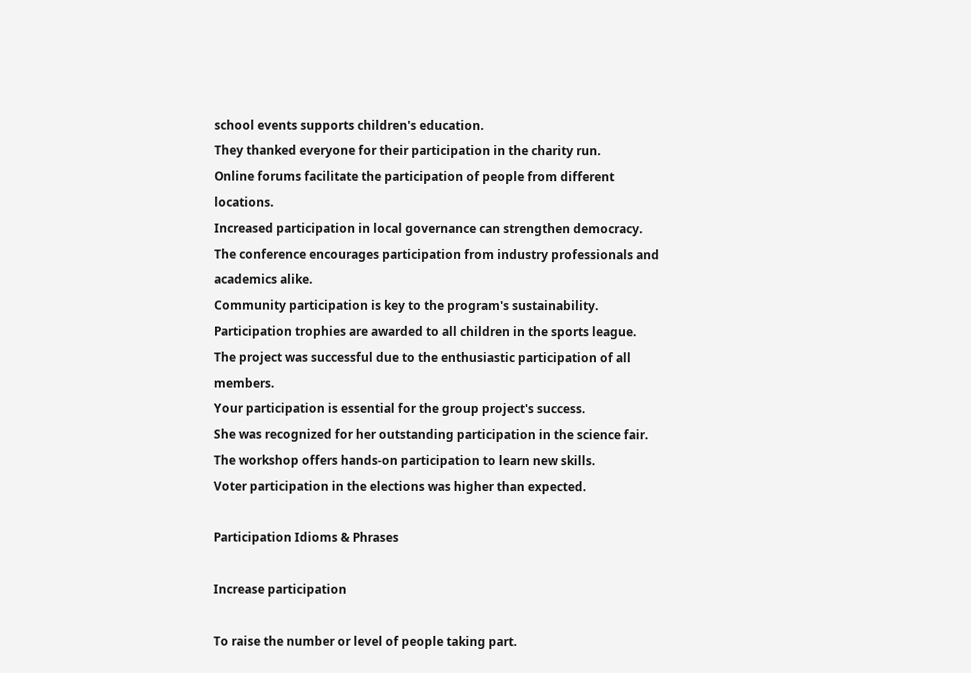school events supports children's education.
They thanked everyone for their participation in the charity run.
Online forums facilitate the participation of people from different locations.
Increased participation in local governance can strengthen democracy.
The conference encourages participation from industry professionals and academics alike.
Community participation is key to the program's sustainability.
Participation trophies are awarded to all children in the sports league.
The project was successful due to the enthusiastic participation of all members.
Your participation is essential for the group project's success.
She was recognized for her outstanding participation in the science fair.
The workshop offers hands-on participation to learn new skills.
Voter participation in the elections was higher than expected.

Participation Idioms & Phrases

Increase participation

To raise the number or level of people taking part.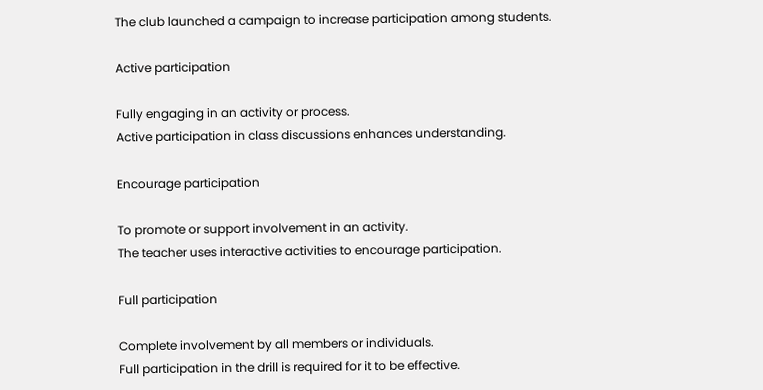The club launched a campaign to increase participation among students.

Active participation

Fully engaging in an activity or process.
Active participation in class discussions enhances understanding.

Encourage participation

To promote or support involvement in an activity.
The teacher uses interactive activities to encourage participation.

Full participation

Complete involvement by all members or individuals.
Full participation in the drill is required for it to be effective.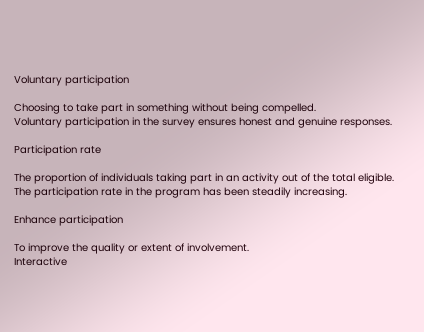Voluntary participation

Choosing to take part in something without being compelled.
Voluntary participation in the survey ensures honest and genuine responses.

Participation rate

The proportion of individuals taking part in an activity out of the total eligible.
The participation rate in the program has been steadily increasing.

Enhance participation

To improve the quality or extent of involvement.
Interactive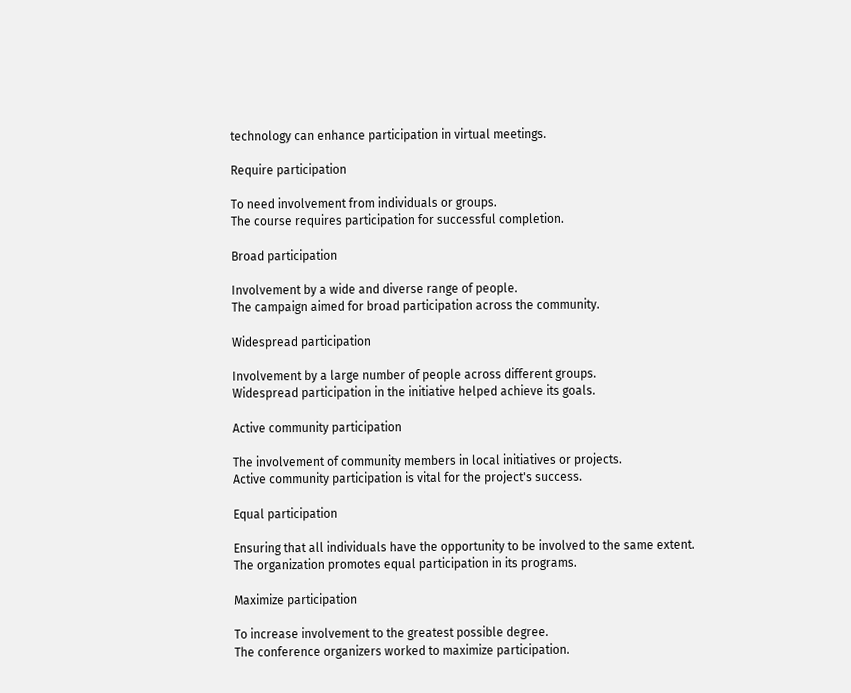technology can enhance participation in virtual meetings.

Require participation

To need involvement from individuals or groups.
The course requires participation for successful completion.

Broad participation

Involvement by a wide and diverse range of people.
The campaign aimed for broad participation across the community.

Widespread participation

Involvement by a large number of people across different groups.
Widespread participation in the initiative helped achieve its goals.

Active community participation

The involvement of community members in local initiatives or projects.
Active community participation is vital for the project's success.

Equal participation

Ensuring that all individuals have the opportunity to be involved to the same extent.
The organization promotes equal participation in its programs.

Maximize participation

To increase involvement to the greatest possible degree.
The conference organizers worked to maximize participation.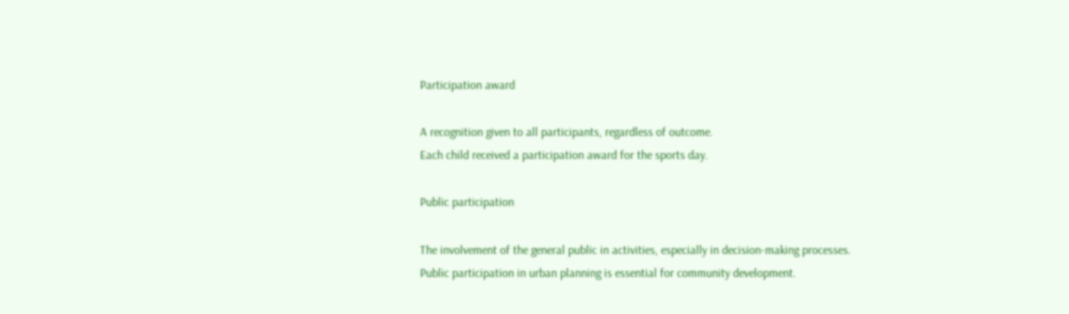Participation award

A recognition given to all participants, regardless of outcome.
Each child received a participation award for the sports day.

Public participation

The involvement of the general public in activities, especially in decision-making processes.
Public participation in urban planning is essential for community development.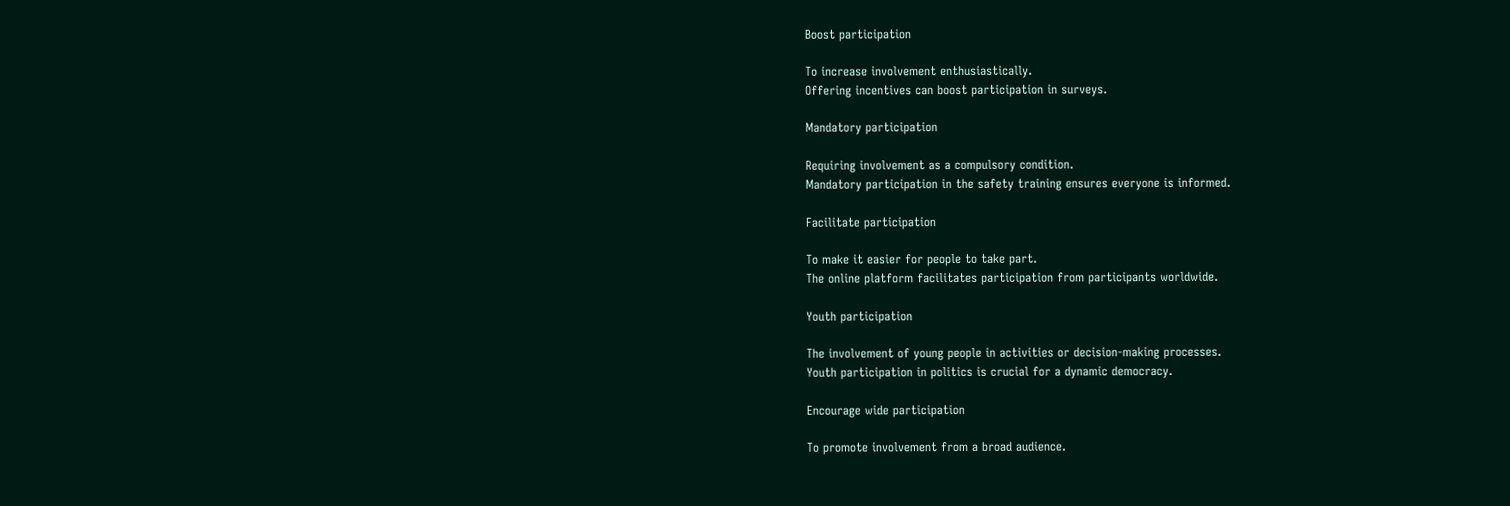Boost participation

To increase involvement enthusiastically.
Offering incentives can boost participation in surveys.

Mandatory participation

Requiring involvement as a compulsory condition.
Mandatory participation in the safety training ensures everyone is informed.

Facilitate participation

To make it easier for people to take part.
The online platform facilitates participation from participants worldwide.

Youth participation

The involvement of young people in activities or decision-making processes.
Youth participation in politics is crucial for a dynamic democracy.

Encourage wide participation

To promote involvement from a broad audience.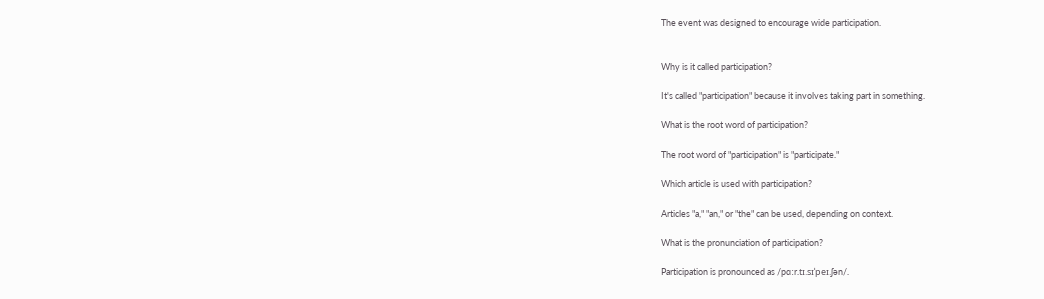The event was designed to encourage wide participation.


Why is it called participation?

It's called "participation" because it involves taking part in something.

What is the root word of participation?

The root word of "participation" is "participate."

Which article is used with participation?

Articles "a," "an," or "the" can be used, depending on context.

What is the pronunciation of participation?

Participation is pronounced as /pɑːr.tɪ.sɪˈpeɪ.ʃən/.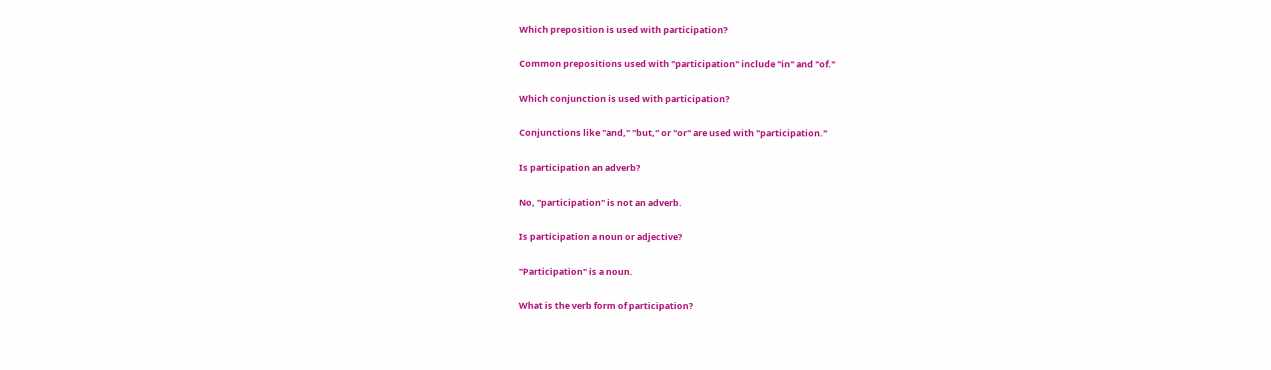Which preposition is used with participation?

Common prepositions used with "participation" include "in" and "of."

Which conjunction is used with participation?

Conjunctions like "and," "but," or "or" are used with "participation."

Is participation an adverb?

No, "participation" is not an adverb.

Is participation a noun or adjective?

"Participation" is a noun.

What is the verb form of participation?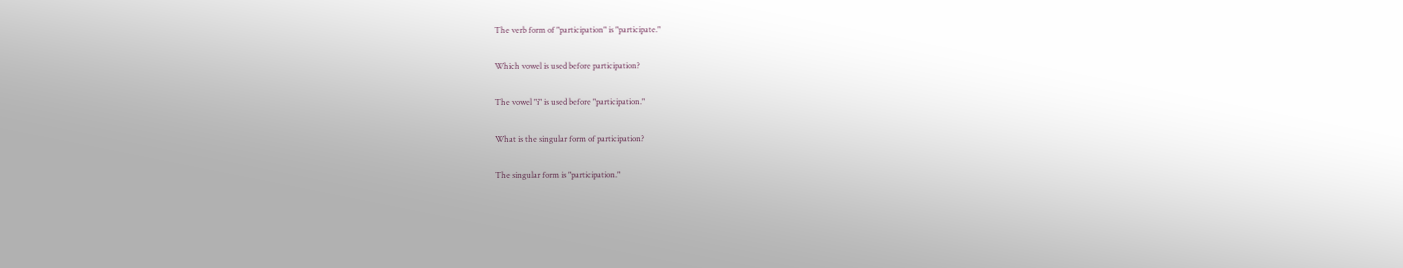The verb form of "participation" is "participate."

Which vowel is used before participation?

The vowel "i" is used before "participation."

What is the singular form of participation?

The singular form is "participation."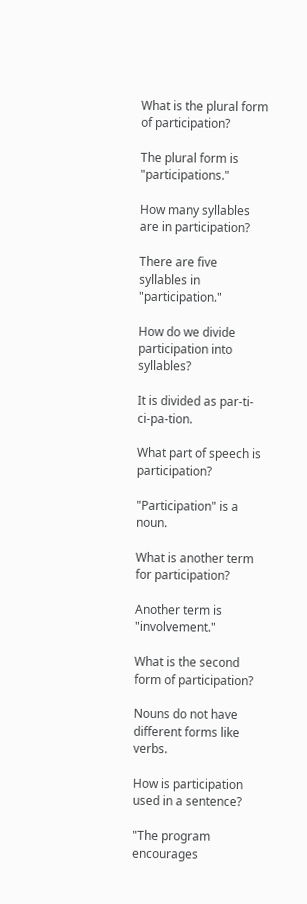What is the plural form of participation?

The plural form is "participations."

How many syllables are in participation?

There are five syllables in "participation."

How do we divide participation into syllables?

It is divided as par-ti-ci-pa-tion.

What part of speech is participation?

"Participation" is a noun.

What is another term for participation?

Another term is "involvement."

What is the second form of participation?

Nouns do not have different forms like verbs.

How is participation used in a sentence?

"The program encourages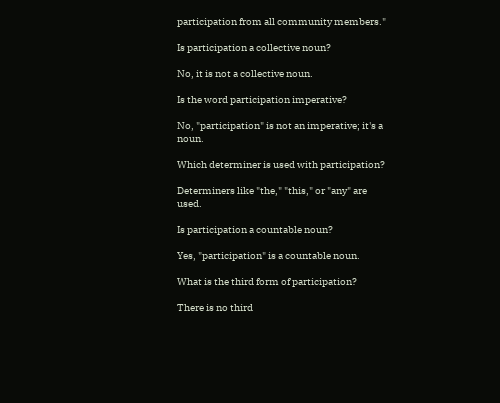participation from all community members."

Is participation a collective noun?

No, it is not a collective noun.

Is the word participation imperative?

No, "participation" is not an imperative; it's a noun.

Which determiner is used with participation?

Determiners like "the," "this," or "any" are used.

Is participation a countable noun?

Yes, "participation" is a countable noun.

What is the third form of participation?

There is no third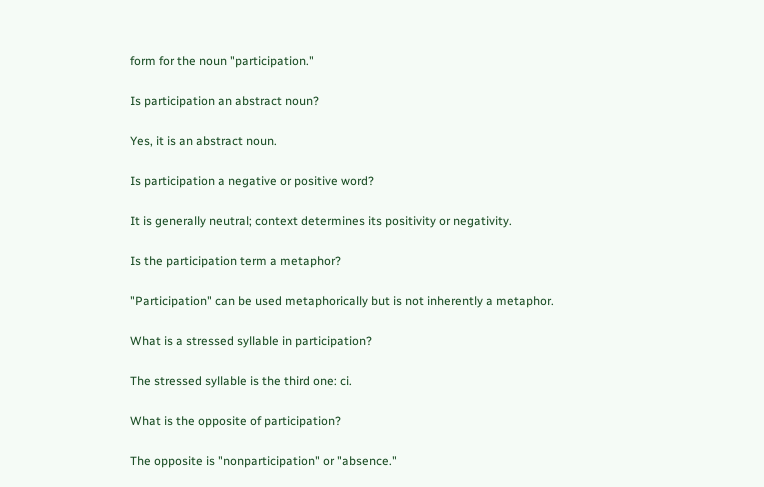form for the noun "participation."

Is participation an abstract noun?

Yes, it is an abstract noun.

Is participation a negative or positive word?

It is generally neutral; context determines its positivity or negativity.

Is the participation term a metaphor?

"Participation" can be used metaphorically but is not inherently a metaphor.

What is a stressed syllable in participation?

The stressed syllable is the third one: ci.

What is the opposite of participation?

The opposite is "nonparticipation" or "absence."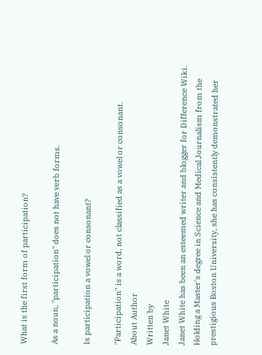What is the first form of participation?

As a noun, "participation" does not have verb forms.

Is participation a vowel or consonant?

"Participation" is a word, not classified as a vowel or consonant.
About Author
Written by
Janet White
Janet White has been an esteemed writer and blogger for Difference Wiki. Holding a Master's degree in Science and Medical Journalism from the prestigious Boston University, she has consistently demonstrated her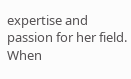expertise and passion for her field. When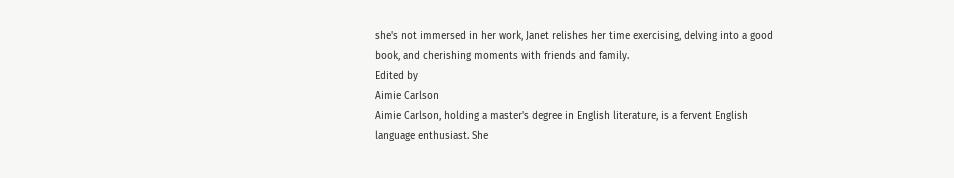she's not immersed in her work, Janet relishes her time exercising, delving into a good book, and cherishing moments with friends and family.
Edited by
Aimie Carlson
Aimie Carlson, holding a master's degree in English literature, is a fervent English language enthusiast. She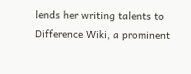lends her writing talents to Difference Wiki, a prominent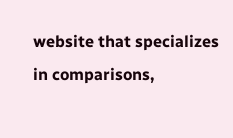website that specializes in comparisons,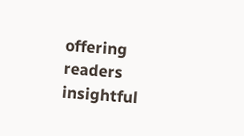offering readers insightful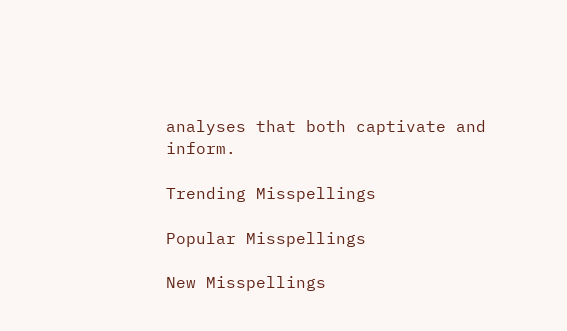analyses that both captivate and inform.

Trending Misspellings

Popular Misspellings

New Misspellings